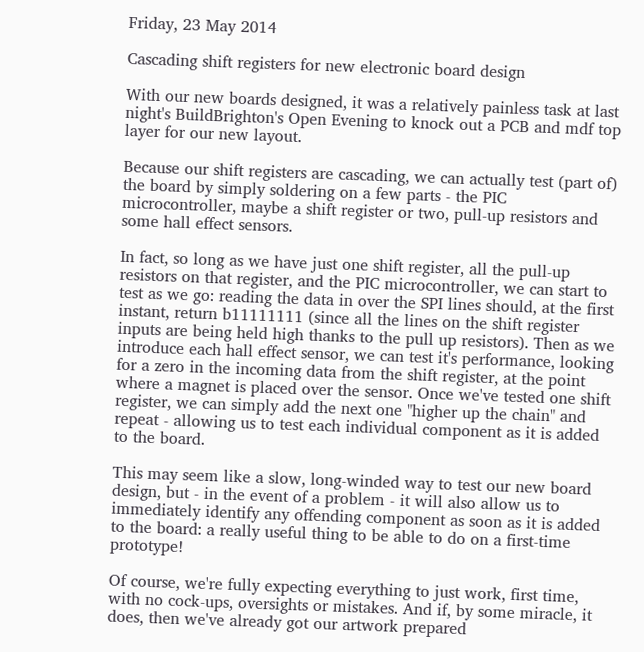Friday, 23 May 2014

Cascading shift registers for new electronic board design

With our new boards designed, it was a relatively painless task at last night's BuildBrighton's Open Evening to knock out a PCB and mdf top layer for our new layout.

Because our shift registers are cascading, we can actually test (part of) the board by simply soldering on a few parts - the PIC microcontroller, maybe a shift register or two, pull-up resistors and some hall effect sensors.

In fact, so long as we have just one shift register, all the pull-up resistors on that register, and the PIC microcontroller, we can start to test as we go: reading the data in over the SPI lines should, at the first instant, return b11111111 (since all the lines on the shift register inputs are being held high thanks to the pull up resistors). Then as we introduce each hall effect sensor, we can test it's performance, looking for a zero in the incoming data from the shift register, at the point where a magnet is placed over the sensor. Once we've tested one shift register, we can simply add the next one "higher up the chain" and repeat - allowing us to test each individual component as it is added to the board.

This may seem like a slow, long-winded way to test our new board design, but - in the event of a problem - it will also allow us to immediately identify any offending component as soon as it is added to the board: a really useful thing to be able to do on a first-time prototype!

Of course, we're fully expecting everything to just work, first time, with no cock-ups, oversights or mistakes. And if, by some miracle, it does, then we've already got our artwork prepared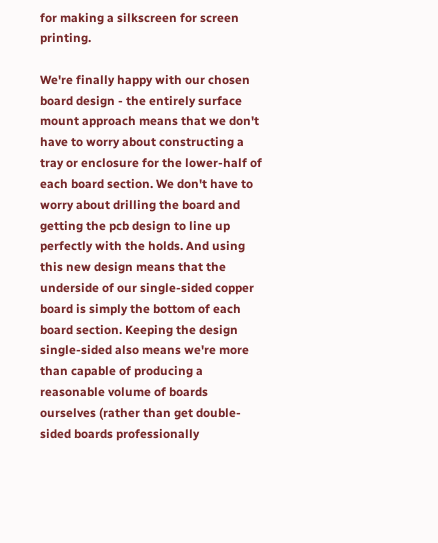for making a silkscreen for screen printing.

We're finally happy with our chosen board design - the entirely surface mount approach means that we don't have to worry about constructing a tray or enclosure for the lower-half of each board section. We don't have to worry about drilling the board and getting the pcb design to line up perfectly with the holds. And using this new design means that the underside of our single-sided copper board is simply the bottom of each board section. Keeping the design single-sided also means we're more than capable of producing a reasonable volume of boards ourselves (rather than get double-sided boards professionally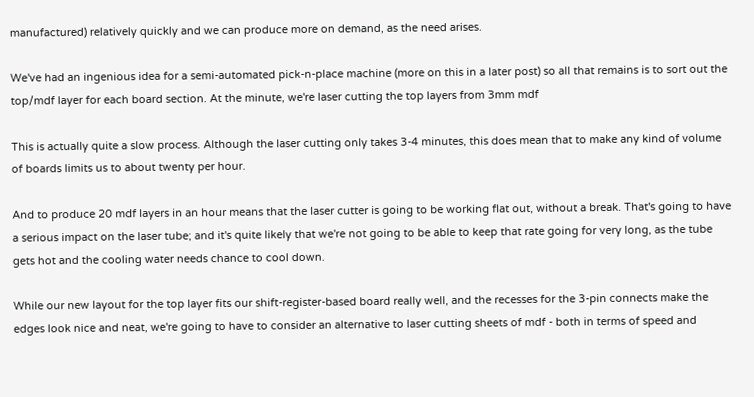manufactured) relatively quickly and we can produce more on demand, as the need arises.

We've had an ingenious idea for a semi-automated pick-n-place machine (more on this in a later post) so all that remains is to sort out the top/mdf layer for each board section. At the minute, we're laser cutting the top layers from 3mm mdf

This is actually quite a slow process. Although the laser cutting only takes 3-4 minutes, this does mean that to make any kind of volume of boards limits us to about twenty per hour.

And to produce 20 mdf layers in an hour means that the laser cutter is going to be working flat out, without a break. That's going to have a serious impact on the laser tube; and it's quite likely that we're not going to be able to keep that rate going for very long, as the tube gets hot and the cooling water needs chance to cool down.

While our new layout for the top layer fits our shift-register-based board really well, and the recesses for the 3-pin connects make the edges look nice and neat, we're going to have to consider an alternative to laser cutting sheets of mdf - both in terms of speed and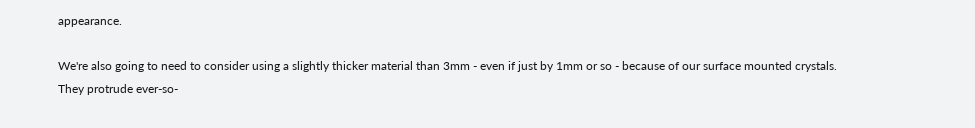appearance.

We're also going to need to consider using a slightly thicker material than 3mm - even if just by 1mm or so - because of our surface mounted crystals. They protrude ever-so-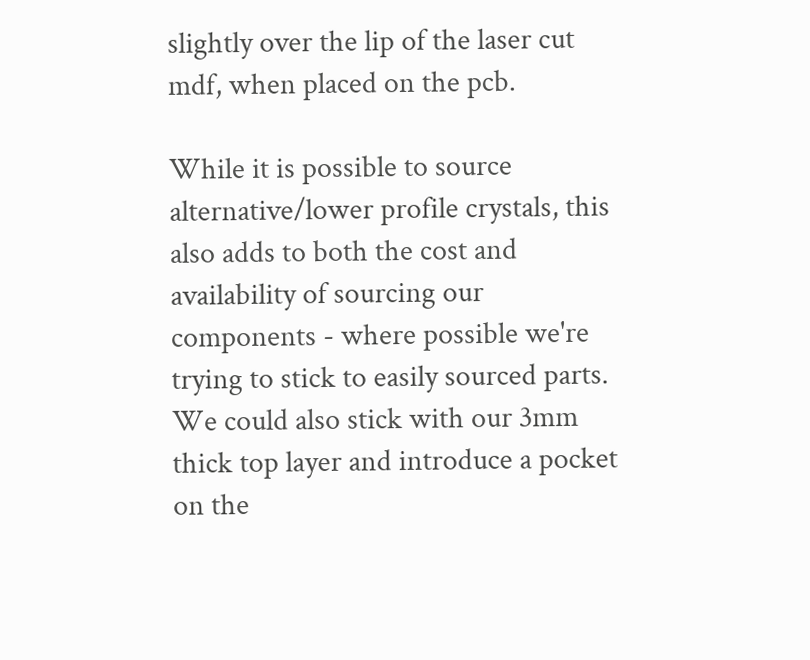slightly over the lip of the laser cut mdf, when placed on the pcb.

While it is possible to source alternative/lower profile crystals, this also adds to both the cost and availability of sourcing our components - where possible we're trying to stick to easily sourced parts. We could also stick with our 3mm thick top layer and introduce a pocket on the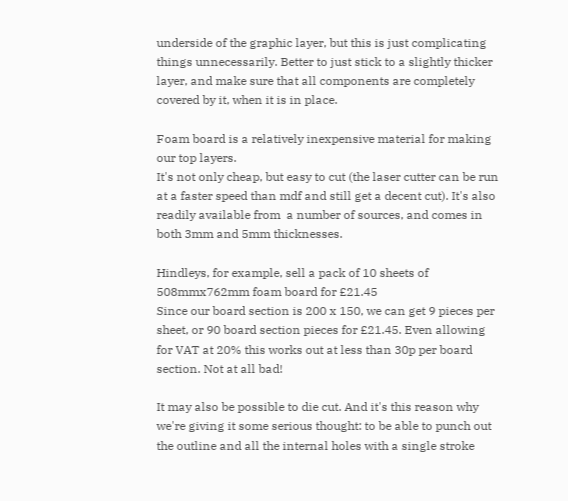underside of the graphic layer, but this is just complicating things unnecessarily. Better to just stick to a slightly thicker layer, and make sure that all components are completely covered by it, when it is in place.

Foam board is a relatively inexpensive material for making our top layers.
It's not only cheap, but easy to cut (the laser cutter can be run at a faster speed than mdf and still get a decent cut). It's also readily available from  a number of sources, and comes in both 3mm and 5mm thicknesses.

Hindleys, for example, sell a pack of 10 sheets of 508mmx762mm foam board for £21.45
Since our board section is 200 x 150, we can get 9 pieces per sheet, or 90 board section pieces for £21.45. Even allowing for VAT at 20% this works out at less than 30p per board section. Not at all bad!

It may also be possible to die cut. And it's this reason why we're giving it some serious thought: to be able to punch out the outline and all the internal holes with a single stroke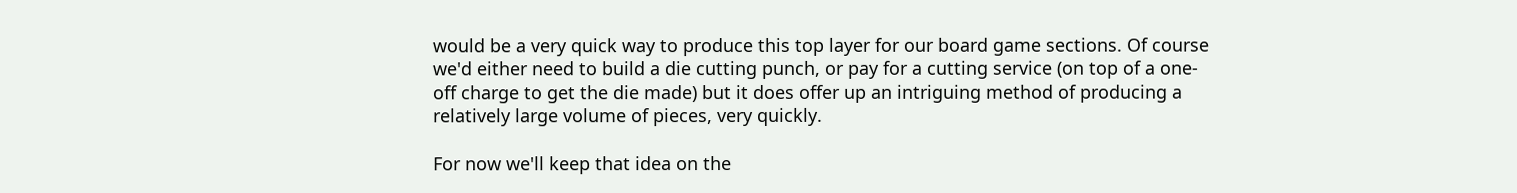would be a very quick way to produce this top layer for our board game sections. Of course we'd either need to build a die cutting punch, or pay for a cutting service (on top of a one-off charge to get the die made) but it does offer up an intriguing method of producing a relatively large volume of pieces, very quickly.

For now we'll keep that idea on the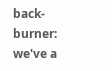back-burner: we've a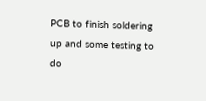PCB to finish soldering up and some testing to do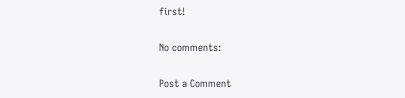first!

No comments:

Post a Comment